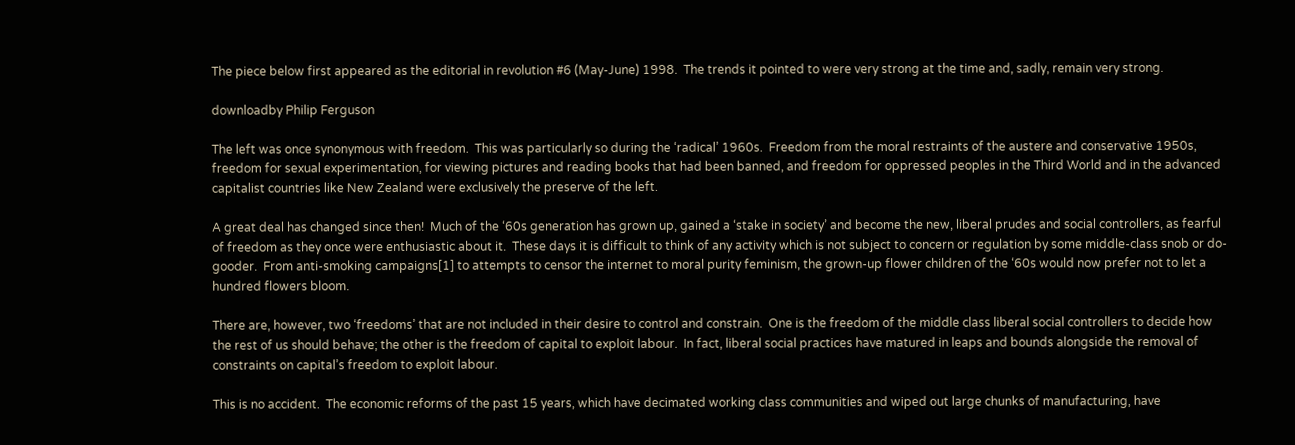The piece below first appeared as the editorial in revolution #6 (May-June) 1998.  The trends it pointed to were very strong at the time and, sadly, remain very strong.

downloadby Philip Ferguson

The left was once synonymous with freedom.  This was particularly so during the ‘radical’ 1960s.  Freedom from the moral restraints of the austere and conservative 1950s, freedom for sexual experimentation, for viewing pictures and reading books that had been banned, and freedom for oppressed peoples in the Third World and in the advanced capitalist countries like New Zealand were exclusively the preserve of the left.

A great deal has changed since then!  Much of the ‘60s generation has grown up, gained a ‘stake in society’ and become the new, liberal prudes and social controllers, as fearful of freedom as they once were enthusiastic about it.  These days it is difficult to think of any activity which is not subject to concern or regulation by some middle-class snob or do-gooder.  From anti-smoking campaigns[1] to attempts to censor the internet to moral purity feminism, the grown-up flower children of the ‘60s would now prefer not to let a hundred flowers bloom.

There are, however, two ‘freedoms’ that are not included in their desire to control and constrain.  One is the freedom of the middle class liberal social controllers to decide how the rest of us should behave; the other is the freedom of capital to exploit labour.  In fact, liberal social practices have matured in leaps and bounds alongside the removal of constraints on capital’s freedom to exploit labour.

This is no accident.  The economic reforms of the past 15 years, which have decimated working class communities and wiped out large chunks of manufacturing, have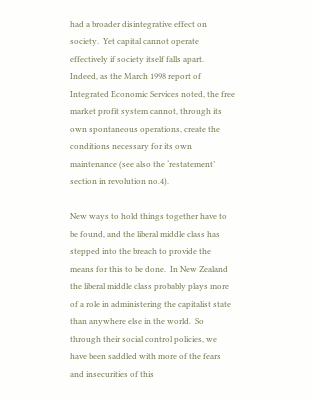had a broader disintegrative effect on society.  Yet capital cannot operate effectively if society itself falls apart.  Indeed, as the March 1998 report of Integrated Economic Services noted, the free market profit system cannot, through its own spontaneous operations, create the conditions necessary for its own maintenance (see also the ‘restatement’ section in revolution no.4).

New ways to hold things together have to be found, and the liberal middle class has stepped into the breach to provide the means for this to be done.  In New Zealand the liberal middle class probably plays more of a role in administering the capitalist state than anywhere else in the world.  So through their social control policies, we have been saddled with more of the fears and insecurities of this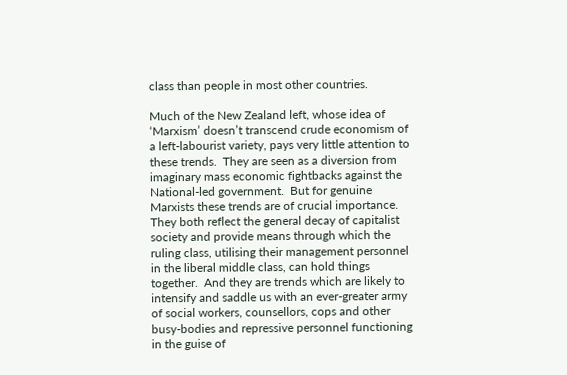class than people in most other countries.

Much of the New Zealand left, whose idea of ‘Marxism’ doesn’t transcend crude economism of a left-labourist variety, pays very little attention to these trends.  They are seen as a diversion from imaginary mass economic fightbacks against the National-led government.  But for genuine Marxists these trends are of crucial importance.  They both reflect the general decay of capitalist society and provide means through which the ruling class, utilising their management personnel in the liberal middle class, can hold things together.  And they are trends which are likely to intensify and saddle us with an ever-greater army of social workers, counsellors, cops and other busy-bodies and repressive personnel functioning in the guise of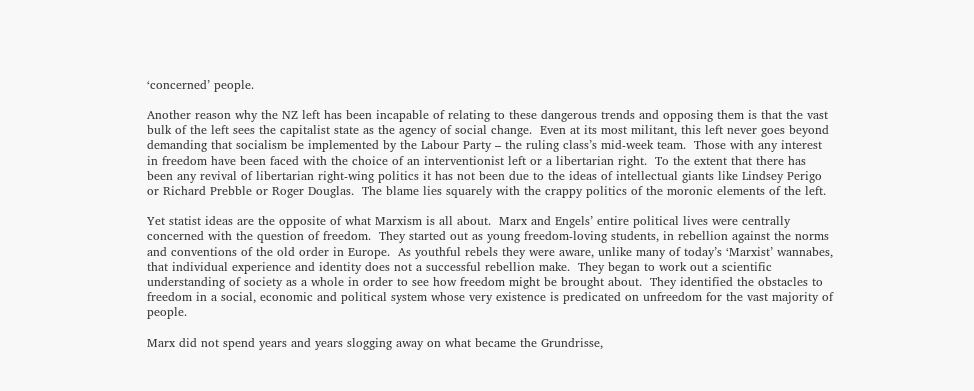‘concerned’ people.

Another reason why the NZ left has been incapable of relating to these dangerous trends and opposing them is that the vast bulk of the left sees the capitalist state as the agency of social change.  Even at its most militant, this left never goes beyond demanding that socialism be implemented by the Labour Party – the ruling class’s mid-week team.  Those with any interest in freedom have been faced with the choice of an interventionist left or a libertarian right.  To the extent that there has been any revival of libertarian right-wing politics it has not been due to the ideas of intellectual giants like Lindsey Perigo or Richard Prebble or Roger Douglas.  The blame lies squarely with the crappy politics of the moronic elements of the left.

Yet statist ideas are the opposite of what Marxism is all about.  Marx and Engels’ entire political lives were centrally concerned with the question of freedom.  They started out as young freedom-loving students, in rebellion against the norms and conventions of the old order in Europe.  As youthful rebels they were aware, unlike many of today’s ‘Marxist’ wannabes, that individual experience and identity does not a successful rebellion make.  They began to work out a scientific understanding of society as a whole in order to see how freedom might be brought about.  They identified the obstacles to freedom in a social, economic and political system whose very existence is predicated on unfreedom for the vast majority of people.

Marx did not spend years and years slogging away on what became the Grundrisse,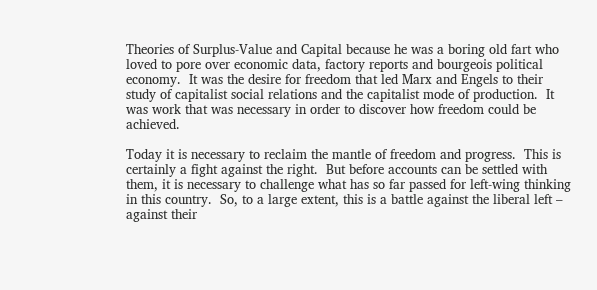Theories of Surplus-Value and Capital because he was a boring old fart who loved to pore over economic data, factory reports and bourgeois political economy.  It was the desire for freedom that led Marx and Engels to their study of capitalist social relations and the capitalist mode of production.  It was work that was necessary in order to discover how freedom could be achieved.

Today it is necessary to reclaim the mantle of freedom and progress.  This is certainly a fight against the right.  But before accounts can be settled with them, it is necessary to challenge what has so far passed for left-wing thinking in this country.  So, to a large extent, this is a battle against the liberal left – against their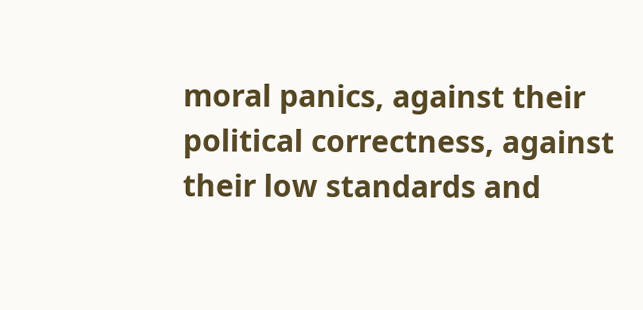moral panics, against their political correctness, against their low standards and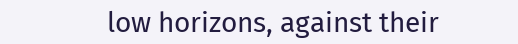low horizons, against their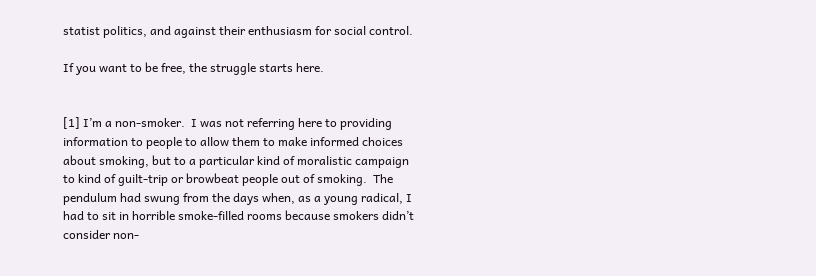statist politics, and against their enthusiasm for social control.

If you want to be free, the struggle starts here.


[1] I’m a non-smoker.  I was not referring here to providing information to people to allow them to make informed choices about smoking, but to a particular kind of moralistic campaign to kind of guilt-trip or browbeat people out of smoking.  The pendulum had swung from the days when, as a young radical, I had to sit in horrible smoke-filled rooms because smokers didn’t consider non-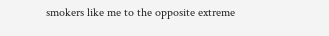smokers like me to the opposite extreme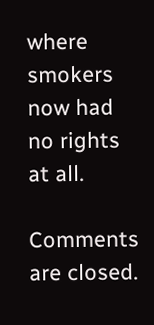where smokers now had no rights at all.

Comments are closed.